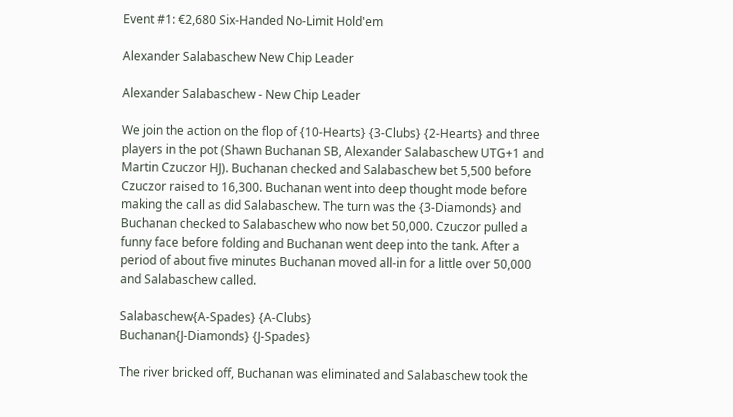Event #1: €2,680 Six-Handed No-Limit Hold'em

Alexander Salabaschew New Chip Leader

Alexander Salabaschew - New Chip Leader

We join the action on the flop of {10-Hearts} {3-Clubs} {2-Hearts} and three players in the pot (Shawn Buchanan SB, Alexander Salabaschew UTG+1 and Martin Czuczor HJ). Buchanan checked and Salabaschew bet 5,500 before Czuczor raised to 16,300. Buchanan went into deep thought mode before making the call as did Salabaschew. The turn was the {3-Diamonds} and Buchanan checked to Salabaschew who now bet 50,000. Czuczor pulled a funny face before folding and Buchanan went deep into the tank. After a period of about five minutes Buchanan moved all-in for a little over 50,000 and Salabaschew called.

Salabaschew{A-Spades} {A-Clubs}
Buchanan{J-Diamonds} {J-Spades}

The river bricked off, Buchanan was eliminated and Salabaschew took the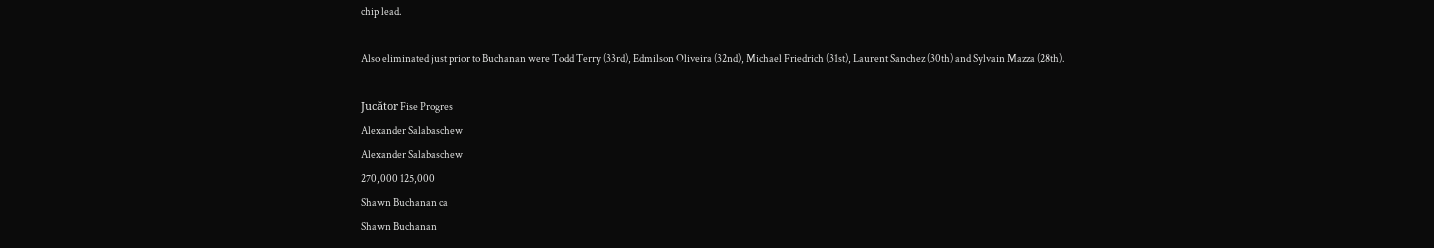chip lead.

Also eliminated just prior to Buchanan were Todd Terry (33rd), Edmilson Oliveira (32nd), Michael Friedrich (31st), Laurent Sanchez (30th) and Sylvain Mazza (28th).

Jucător Fise Progres
Alexander Salabaschew
Alexander Salabaschew
270,000 125,000
Shawn Buchanan ca
Shawn Buchanan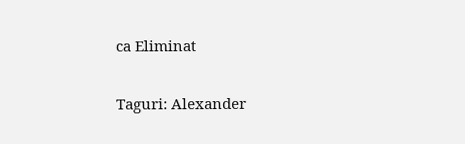ca Eliminat

Taguri: Alexander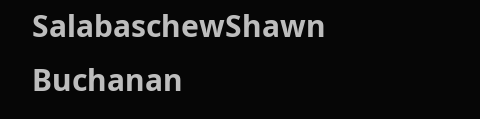SalabaschewShawn Buchanan